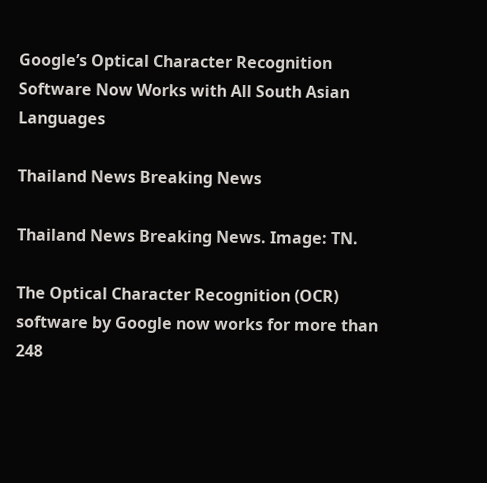Google’s Optical Character Recognition Software Now Works with All South Asian Languages

Thailand News Breaking News

Thailand News Breaking News. Image: TN.

The Optical Character Recognition (OCR) software by Google now works for more than 248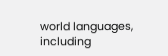world languages, including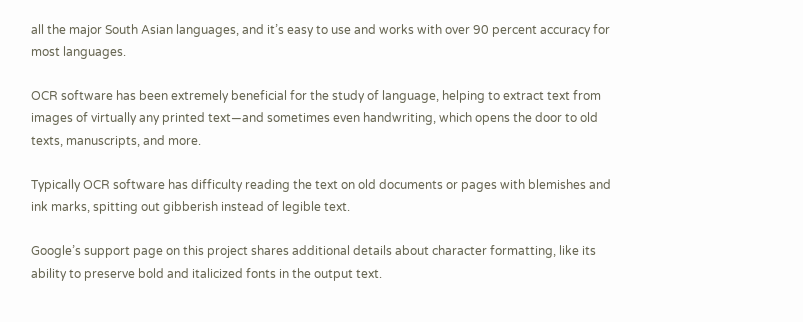all the major South Asian languages, and it’s easy to use and works with over 90 percent accuracy for most languages.

OCR software has been extremely beneficial for the study of language, helping to extract text from images of virtually any printed text—and sometimes even handwriting, which opens the door to old texts, manuscripts, and more.

Typically OCR software has difficulty reading the text on old documents or pages with blemishes and ink marks, spitting out gibberish instead of legible text.

Google’s support page on this project shares additional details about character formatting, like its ability to preserve bold and italicized fonts in the output text.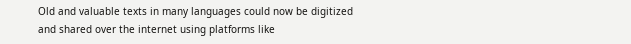Old and valuable texts in many languages could now be digitized and shared over the internet using platforms like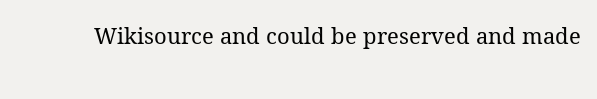Wikisource and could be preserved and made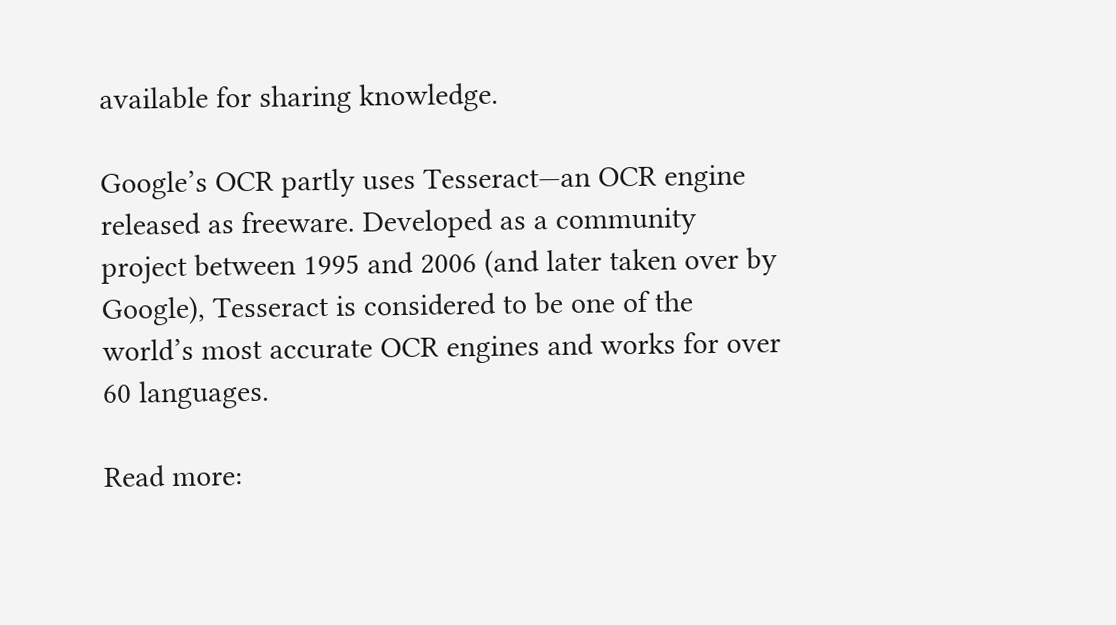available for sharing knowledge.

Google’s OCR partly uses Tesseract—an OCR engine released as freeware. Developed as a community project between 1995 and 2006 (and later taken over by Google), Tesseract is considered to be one of the world’s most accurate OCR engines and works for over 60 languages.

Read more: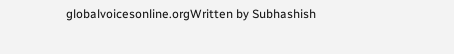globalvoicesonline.orgWritten by Subhashish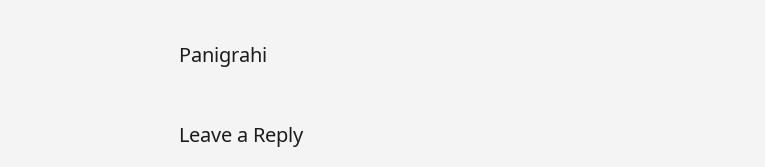Panigrahi

Leave a Reply